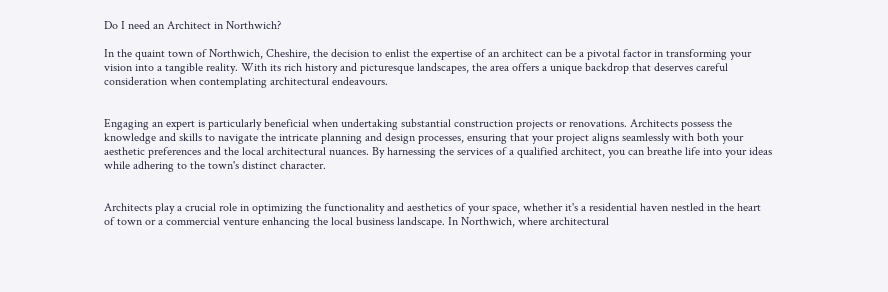Do I need an Architect in Northwich?

In the quaint town of Northwich, Cheshire, the decision to enlist the expertise of an architect can be a pivotal factor in transforming your vision into a tangible reality. With its rich history and picturesque landscapes, the area offers a unique backdrop that deserves careful consideration when contemplating architectural endeavours.


Engaging an expert is particularly beneficial when undertaking substantial construction projects or renovations. Architects possess the knowledge and skills to navigate the intricate planning and design processes, ensuring that your project aligns seamlessly with both your aesthetic preferences and the local architectural nuances. By harnessing the services of a qualified architect, you can breathe life into your ideas while adhering to the town's distinct character.


Architects play a crucial role in optimizing the functionality and aesthetics of your space, whether it's a residential haven nestled in the heart of town or a commercial venture enhancing the local business landscape. In Northwich, where architectural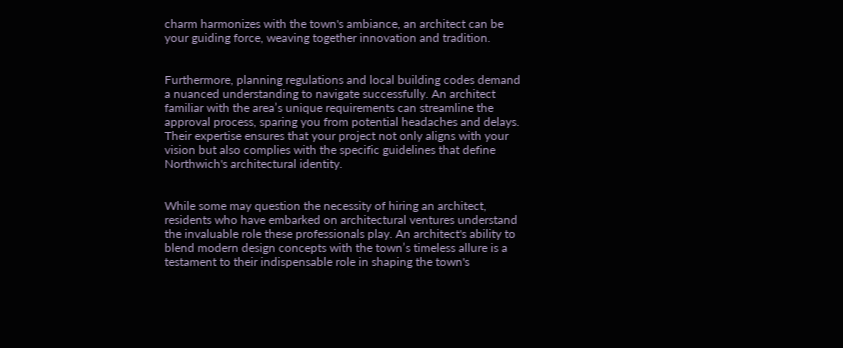charm harmonizes with the town's ambiance, an architect can be your guiding force, weaving together innovation and tradition.


Furthermore, planning regulations and local building codes demand a nuanced understanding to navigate successfully. An architect familiar with the area’s unique requirements can streamline the approval process, sparing you from potential headaches and delays. Their expertise ensures that your project not only aligns with your vision but also complies with the specific guidelines that define Northwich's architectural identity.


While some may question the necessity of hiring an architect, residents who have embarked on architectural ventures understand the invaluable role these professionals play. An architect's ability to blend modern design concepts with the town’s timeless allure is a testament to their indispensable role in shaping the town's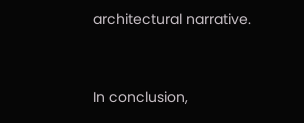architectural narrative.



In conclusion,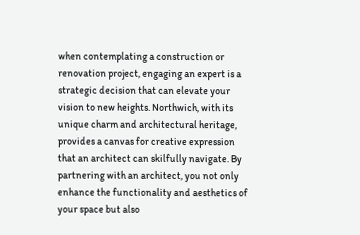when contemplating a construction or renovation project, engaging an expert is a strategic decision that can elevate your vision to new heights. Northwich, with its unique charm and architectural heritage, provides a canvas for creative expression that an architect can skilfully navigate. By partnering with an architect, you not only enhance the functionality and aesthetics of your space but also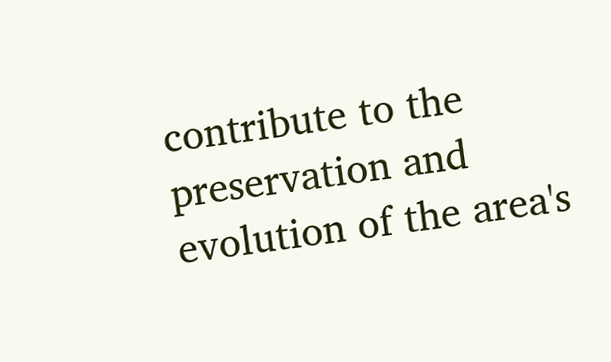contribute to the preservation and evolution of the area's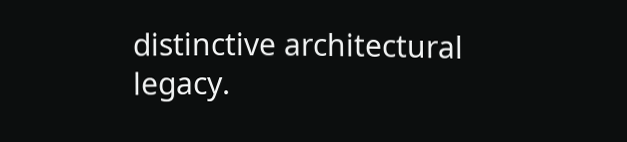distinctive architectural legacy.